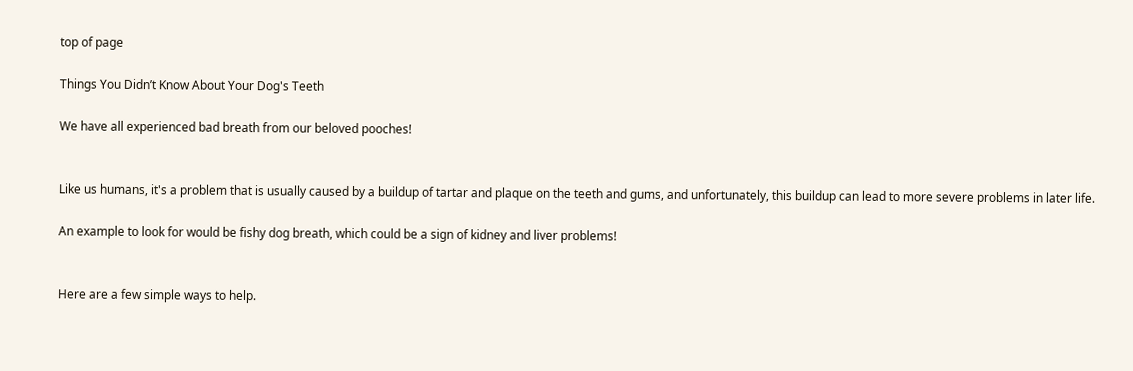top of page

Things You Didn’t Know About Your Dog's Teeth

We have all experienced bad breath from our beloved pooches!


Like us humans, it's a problem that is usually caused by a buildup of tartar and plaque on the teeth and gums, and unfortunately, this buildup can lead to more severe problems in later life.

An example to look for would be fishy dog breath, which could be a sign of kidney and liver problems!


Here are a few simple ways to help.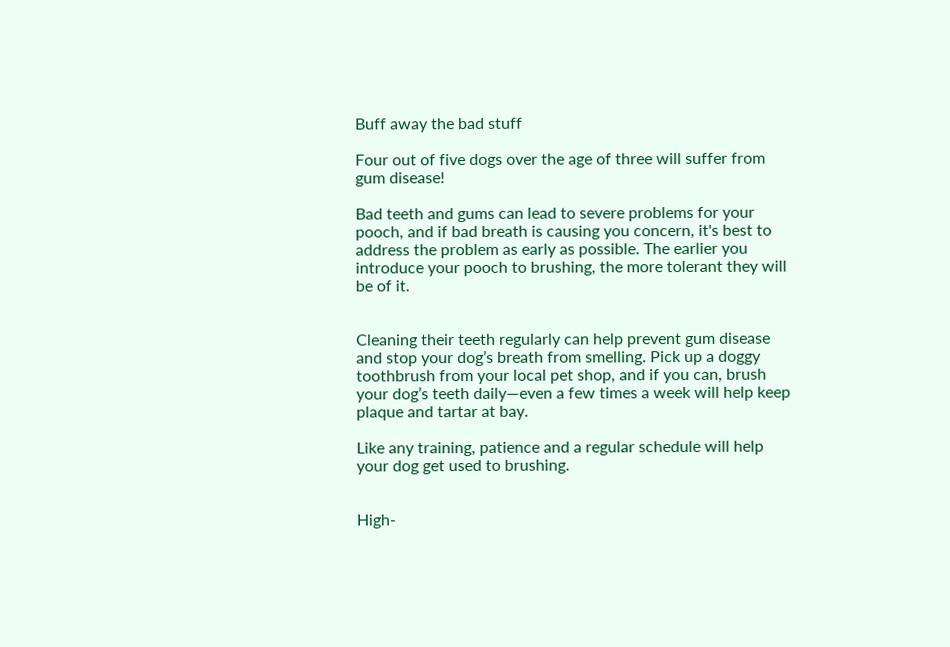Buff away the bad stuff

Four out of five dogs over the age of three will suffer from gum disease!

Bad teeth and gums can lead to severe problems for your pooch, and if bad breath is causing you concern, it's best to address the problem as early as possible. The earlier you introduce your pooch to brushing, the more tolerant they will be of it.


Cleaning their teeth regularly can help prevent gum disease and stop your dog’s breath from smelling. Pick up a doggy toothbrush from your local pet shop, and if you can, brush your dog’s teeth daily—even a few times a week will help keep plaque and tartar at bay.

Like any training, patience and a regular schedule will help your dog get used to brushing.


High-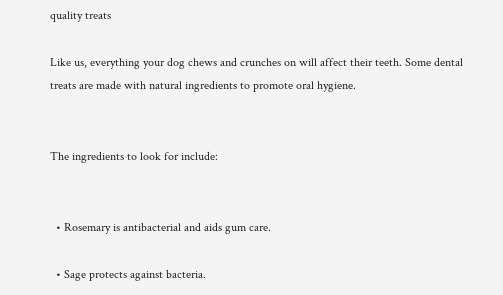quality treats

Like us, everything your dog chews and crunches on will affect their teeth. Some dental treats are made with natural ingredients to promote oral hygiene.


The ingredients to look for include:


  • Rosemary is antibacterial and aids gum care.

  • Sage protects against bacteria.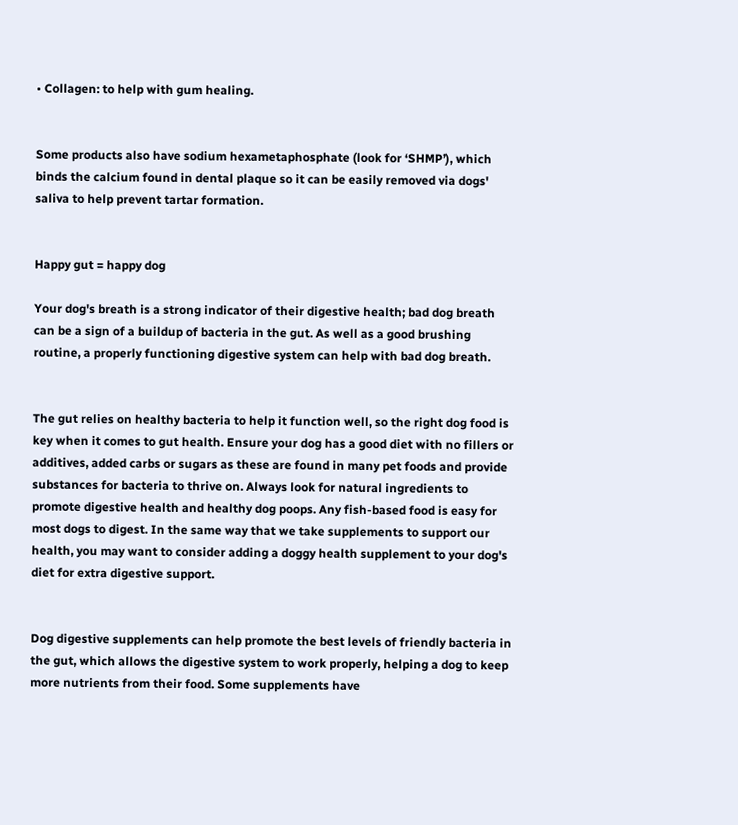• Collagen: to help with gum healing.


Some products also have sodium hexametaphosphate (look for ‘SHMP’), which binds the calcium found in dental plaque so it can be easily removed via dogs' saliva to help prevent tartar formation.


Happy gut = happy dog

Your dog's breath is a strong indicator of their digestive health; bad dog breath can be a sign of a buildup of bacteria in the gut. As well as a good brushing routine, a properly functioning digestive system can help with bad dog breath.


The gut relies on healthy bacteria to help it function well, so the right dog food is key when it comes to gut health. Ensure your dog has a good diet with no fillers or additives, added carbs or sugars as these are found in many pet foods and provide substances for bacteria to thrive on. Always look for natural ingredients to promote digestive health and healthy dog poops. Any fish-based food is easy for most dogs to digest. In the same way that we take supplements to support our health, you may want to consider adding a doggy health supplement to your dog's diet for extra digestive support.


Dog digestive supplements can help promote the best levels of friendly bacteria in the gut, which allows the digestive system to work properly, helping a dog to keep more nutrients from their food. Some supplements have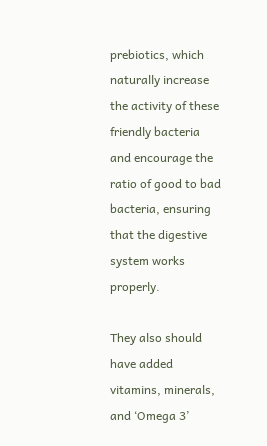prebiotics, which naturally increase the activity of these friendly bacteria and encourage the ratio of good to bad bacteria, ensuring that the digestive system works properly.

They also should have added vitamins, minerals, and ‘Omega 3’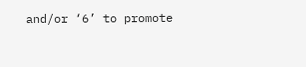and/or ‘6’ to promote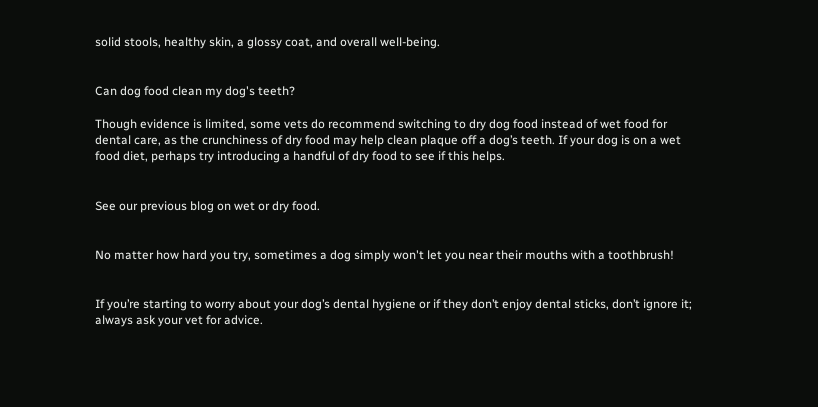solid stools, healthy skin, a glossy coat, and overall well-being.


Can dog food clean my dog's teeth?

Though evidence is limited, some vets do recommend switching to dry dog food instead of wet food for dental care, as the crunchiness of dry food may help clean plaque off a dog’s teeth. If your dog is on a wet food diet, perhaps try introducing a handful of dry food to see if this helps.


See our previous blog on wet or dry food.


No matter how hard you try, sometimes a dog simply won't let you near their mouths with a toothbrush!


If you’re starting to worry about your dog’s dental hygiene or if they don’t enjoy dental sticks, don’t ignore it; always ask your vet for advice.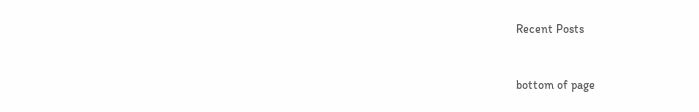Recent Posts


bottom of page